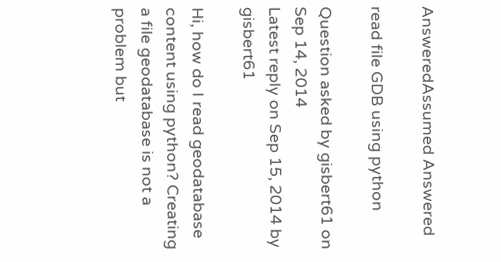AnsweredAssumed Answered

read file GDB using python

Question asked by gisbert61 on Sep 14, 2014
Latest reply on Sep 15, 2014 by gisbert61

Hi, how do I read geodatabase content using python? Creating a file geodatabase is not a problem but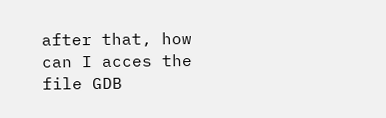after that, how can I acces the file GDB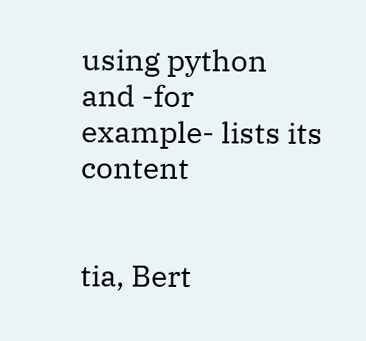using python and -for example- lists its content


tia, Bert